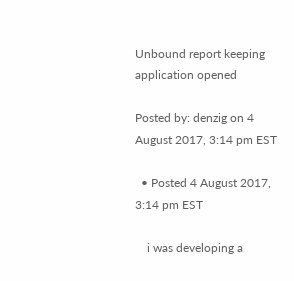Unbound report keeping application opened

Posted by: denzig on 4 August 2017, 3:14 pm EST

  • Posted 4 August 2017, 3:14 pm EST

    i was developing a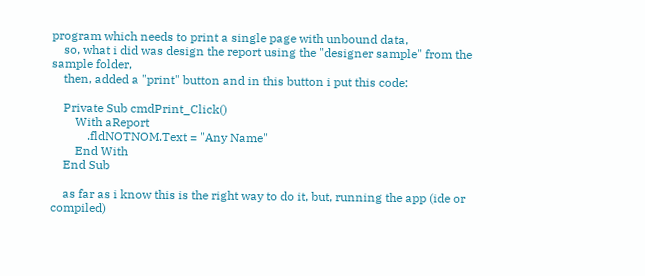program which needs to print a single page with unbound data,
    so, what i did was design the report using the "designer sample" from the sample folder,
    then, added a "print" button and in this button i put this code:

    Private Sub cmdPrint_Click()
        With aReport
            .fldNOTNOM.Text = "Any Name"
        End With
    End Sub

    as far as i know this is the right way to do it, but, running the app (ide or compiled)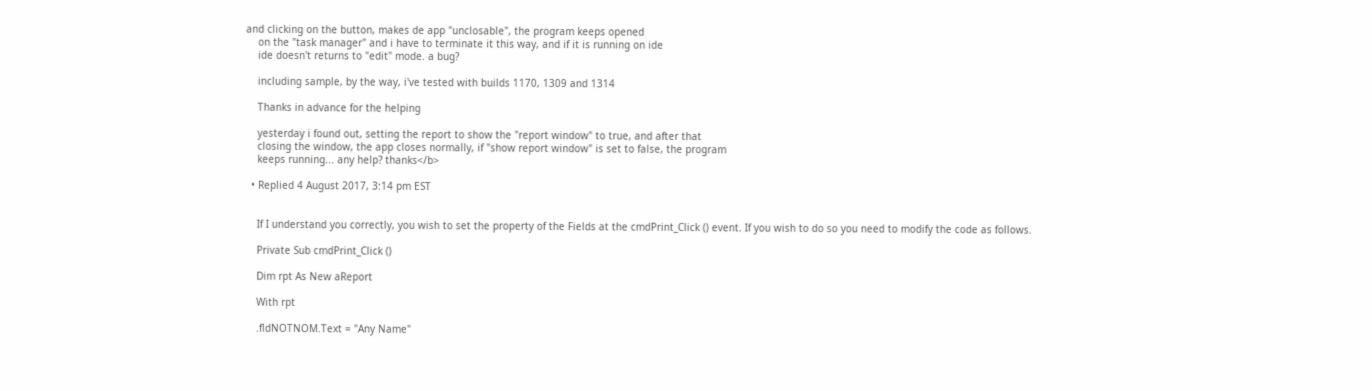and clicking on the button, makes de app "unclosable", the program keeps opened
    on the "task manager" and i have to terminate it this way, and if it is running on ide
    ide doesn't returns to "edit" mode. a bug?

    including sample, by the way, i've tested with builds 1170, 1309 and 1314

    Thanks in advance for the helping

    yesterday i found out, setting the report to show the "report window" to true, and after that
    closing the window, the app closes normally, if "show report window" is set to false, the program
    keeps running... any help? thanks</b>

  • Replied 4 August 2017, 3:14 pm EST


    If I understand you correctly, you wish to set the property of the Fields at the cmdPrint_Click () event. If you wish to do so you need to modify the code as follows.

    Private Sub cmdPrint_Click ()

    Dim rpt As New aReport

    With rpt

    .fldNOTNOM.Text = "Any Name"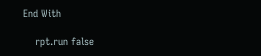End With

    rpt.run false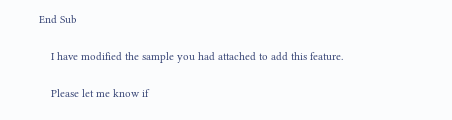End Sub

    I have modified the sample you had attached to add this feature.

    Please let me know if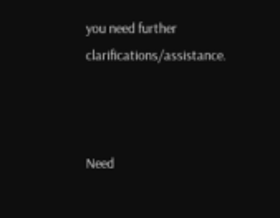you need further clarifications/assistance.



Need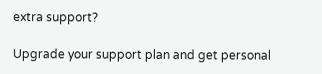extra support?

Upgrade your support plan and get personal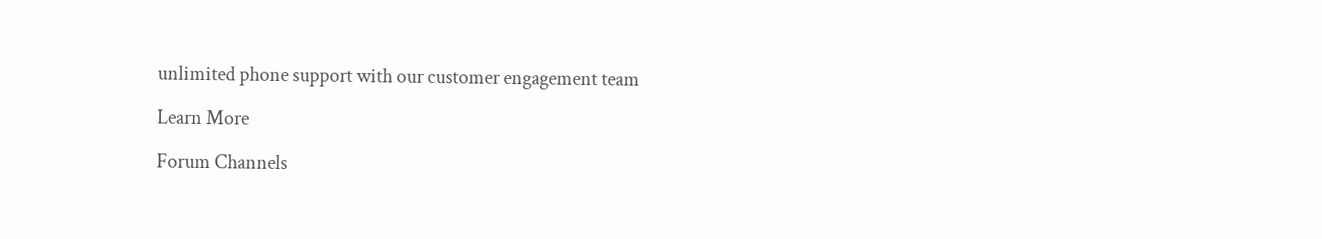unlimited phone support with our customer engagement team

Learn More

Forum Channels